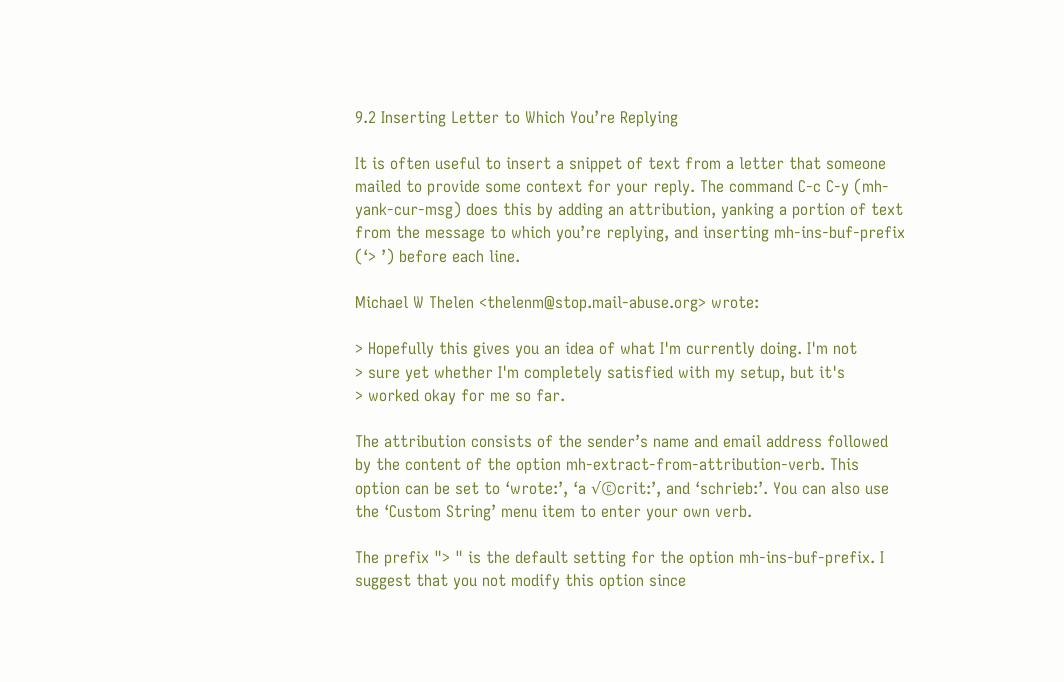9.2 Inserting Letter to Which You’re Replying

It is often useful to insert a snippet of text from a letter that someone mailed to provide some context for your reply. The command C-c C-y (mh-yank-cur-msg) does this by adding an attribution, yanking a portion of text from the message to which you’re replying, and inserting mh-ins-buf-prefix (‘> ’) before each line.

Michael W Thelen <thelenm@stop.mail-abuse.org> wrote:

> Hopefully this gives you an idea of what I'm currently doing. I'm not
> sure yet whether I'm completely satisfied with my setup, but it's
> worked okay for me so far.

The attribution consists of the sender’s name and email address followed by the content of the option mh-extract-from-attribution-verb. This option can be set to ‘wrote:’, ‘a √©crit:’, and ‘schrieb:’. You can also use the ‘Custom String’ menu item to enter your own verb.

The prefix "> " is the default setting for the option mh-ins-buf-prefix. I suggest that you not modify this option since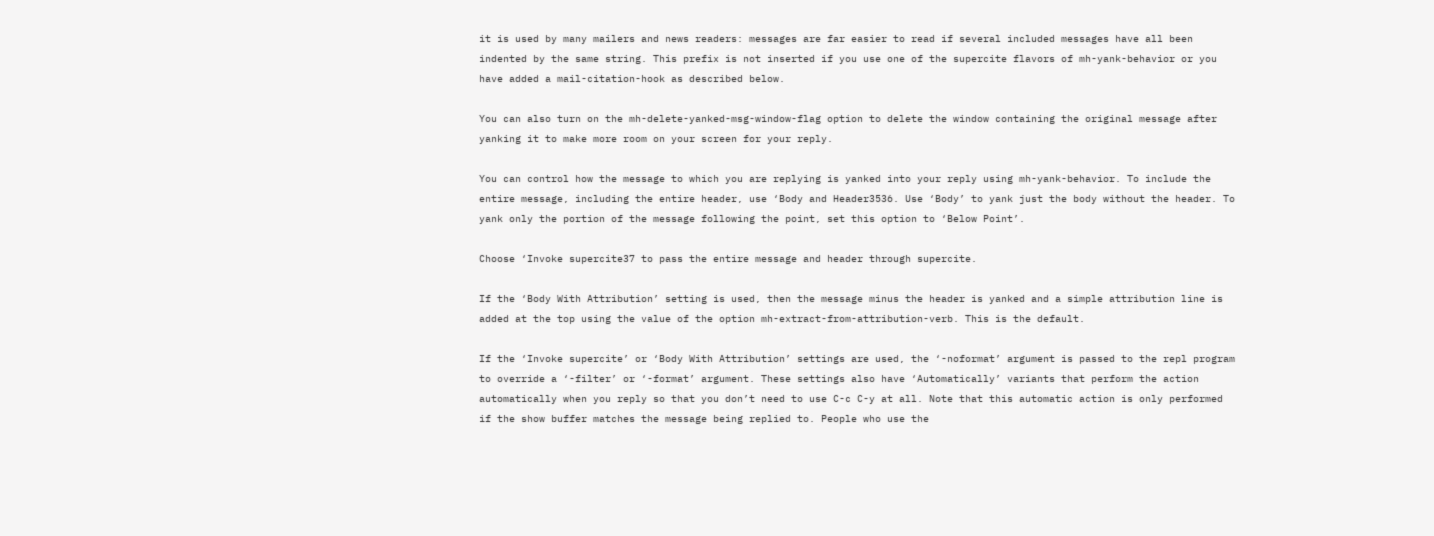it is used by many mailers and news readers: messages are far easier to read if several included messages have all been indented by the same string. This prefix is not inserted if you use one of the supercite flavors of mh-yank-behavior or you have added a mail-citation-hook as described below.

You can also turn on the mh-delete-yanked-msg-window-flag option to delete the window containing the original message after yanking it to make more room on your screen for your reply.

You can control how the message to which you are replying is yanked into your reply using mh-yank-behavior. To include the entire message, including the entire header, use ‘Body and Header3536. Use ‘Body’ to yank just the body without the header. To yank only the portion of the message following the point, set this option to ‘Below Point’.

Choose ‘Invoke supercite37 to pass the entire message and header through supercite.

If the ‘Body With Attribution’ setting is used, then the message minus the header is yanked and a simple attribution line is added at the top using the value of the option mh-extract-from-attribution-verb. This is the default.

If the ‘Invoke supercite’ or ‘Body With Attribution’ settings are used, the ‘-noformat’ argument is passed to the repl program to override a ‘-filter’ or ‘-format’ argument. These settings also have ‘Automatically’ variants that perform the action automatically when you reply so that you don’t need to use C-c C-y at all. Note that this automatic action is only performed if the show buffer matches the message being replied to. People who use the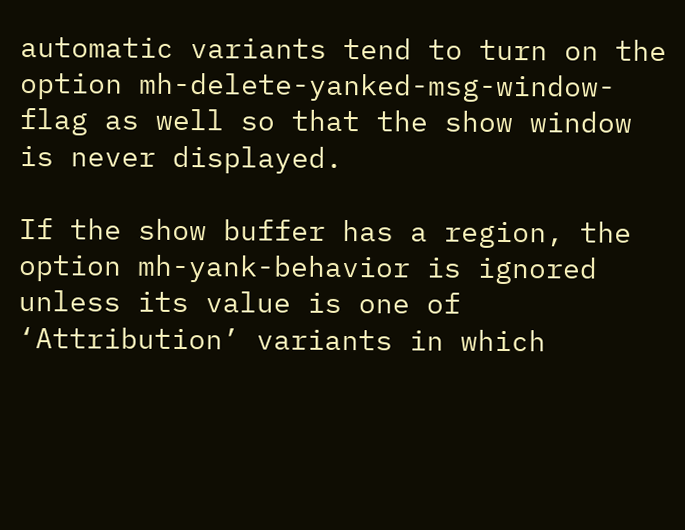automatic variants tend to turn on the option mh-delete-yanked-msg-window-flag as well so that the show window is never displayed.

If the show buffer has a region, the option mh-yank-behavior is ignored unless its value is one of ‘Attribution’ variants in which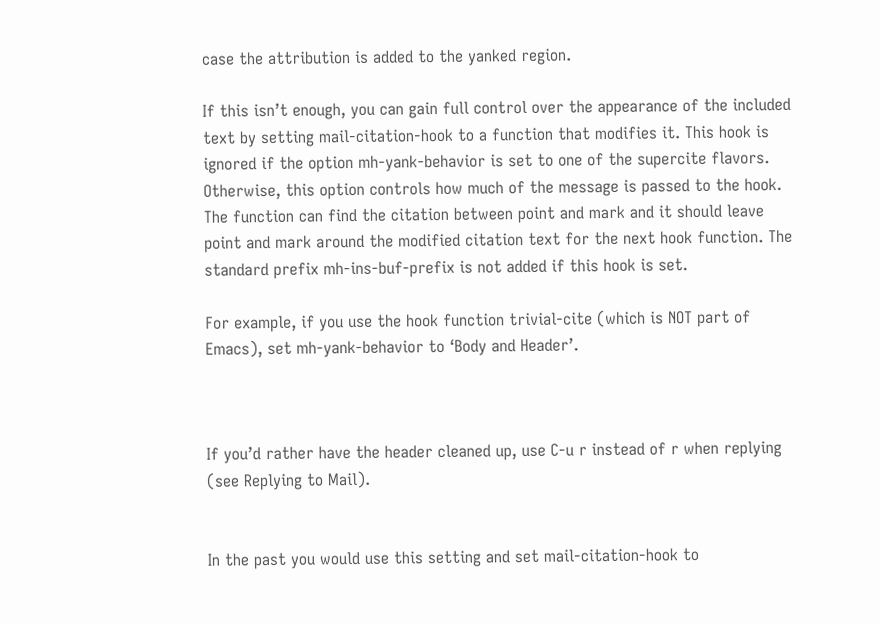case the attribution is added to the yanked region.

If this isn’t enough, you can gain full control over the appearance of the included text by setting mail-citation-hook to a function that modifies it. This hook is ignored if the option mh-yank-behavior is set to one of the supercite flavors. Otherwise, this option controls how much of the message is passed to the hook. The function can find the citation between point and mark and it should leave point and mark around the modified citation text for the next hook function. The standard prefix mh-ins-buf-prefix is not added if this hook is set.

For example, if you use the hook function trivial-cite (which is NOT part of Emacs), set mh-yank-behavior to ‘Body and Header’.



If you’d rather have the header cleaned up, use C-u r instead of r when replying (see Replying to Mail).


In the past you would use this setting and set mail-citation-hook to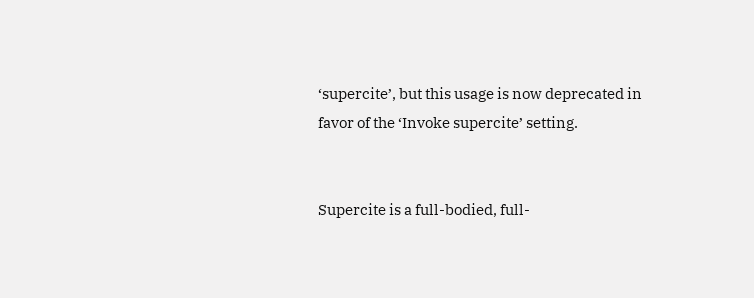‘supercite’, but this usage is now deprecated in favor of the ‘Invoke supercite’ setting.


Supercite is a full-bodied, full-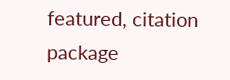featured, citation package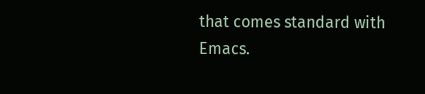that comes standard with Emacs.